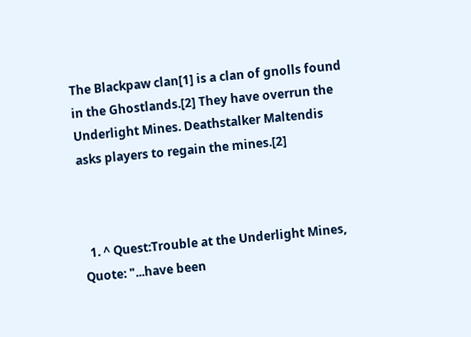The Blackpaw clan[1] is a clan of gnolls found in the Ghostlands.[2] They have overrun the Underlight Mines. Deathstalker Maltendis asks players to regain the mines.[2]



  1. ^ Quest:Trouble at the Underlight Mines, Quote: "...have been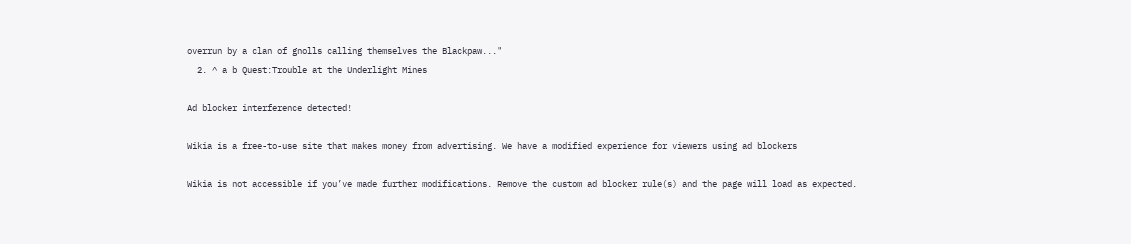overrun by a clan of gnolls calling themselves the Blackpaw..."
  2. ^ a b Quest:Trouble at the Underlight Mines

Ad blocker interference detected!

Wikia is a free-to-use site that makes money from advertising. We have a modified experience for viewers using ad blockers

Wikia is not accessible if you’ve made further modifications. Remove the custom ad blocker rule(s) and the page will load as expected.